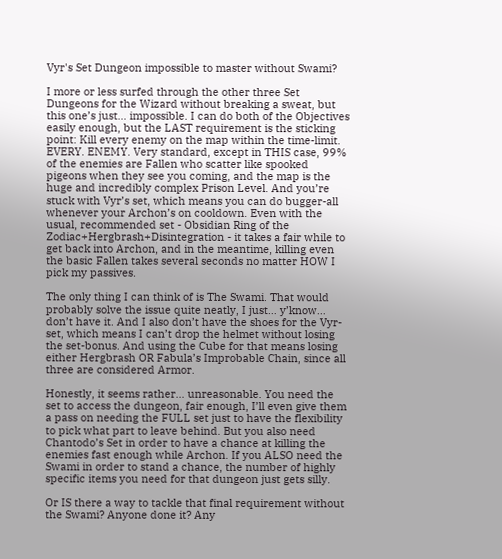Vyr's Set Dungeon impossible to master without Swami?

I more or less surfed through the other three Set Dungeons for the Wizard without breaking a sweat, but this one’s just… impossible. I can do both of the Objectives easily enough, but the LAST requirement is the sticking point: Kill every enemy on the map within the time-limit. EVERY. ENEMY. Very standard, except in THIS case, 99% of the enemies are Fallen who scatter like spooked pigeons when they see you coming, and the map is the huge and incredibly complex Prison Level. And you’re stuck with Vyr’s set, which means you can do bugger-all whenever your Archon’s on cooldown. Even with the usual, recommended set - Obsidian Ring of the Zodiac+Hergbrash+Disintegration - it takes a fair while to get back into Archon, and in the meantime, killing even the basic Fallen takes several seconds no matter HOW I pick my passives.

The only thing I can think of is The Swami. That would probably solve the issue quite neatly, I just… y’know… don’t have it. And I also don’t have the shoes for the Vyr-set, which means I can’t drop the helmet without losing the set-bonus. And using the Cube for that means losing either Hergbrash OR Fabula’s Improbable Chain, since all three are considered Armor.

Honestly, it seems rather… unreasonable. You need the set to access the dungeon, fair enough, I’ll even give them a pass on needing the FULL set just to have the flexibility to pick what part to leave behind. But you also need Chantodo’s Set in order to have a chance at killing the enemies fast enough while Archon. If you ALSO need the Swami in order to stand a chance, the number of highly specific items you need for that dungeon just gets silly.

Or IS there a way to tackle that final requirement without the Swami? Anyone done it? Any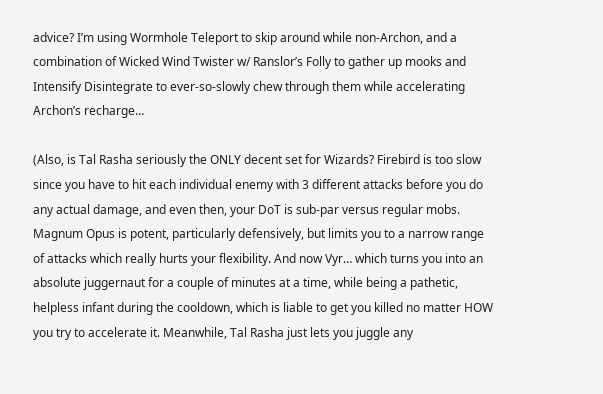advice? I’m using Wormhole Teleport to skip around while non-Archon, and a combination of Wicked Wind Twister w/ Ranslor’s Folly to gather up mooks and Intensify Disintegrate to ever-so-slowly chew through them while accelerating Archon’s recharge…

(Also, is Tal Rasha seriously the ONLY decent set for Wizards? Firebird is too slow since you have to hit each individual enemy with 3 different attacks before you do any actual damage, and even then, your DoT is sub-par versus regular mobs. Magnum Opus is potent, particularly defensively, but limits you to a narrow range of attacks which really hurts your flexibility. And now Vyr… which turns you into an absolute juggernaut for a couple of minutes at a time, while being a pathetic, helpless infant during the cooldown, which is liable to get you killed no matter HOW you try to accelerate it. Meanwhile, Tal Rasha just lets you juggle any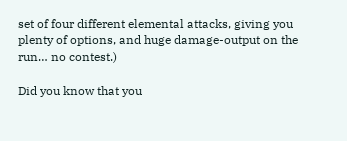set of four different elemental attacks, giving you plenty of options, and huge damage-output on the run… no contest.)

Did you know that you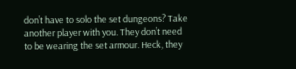don’t have to solo the set dungeons? Take another player with you. They don’t need to be wearing the set armour. Heck, they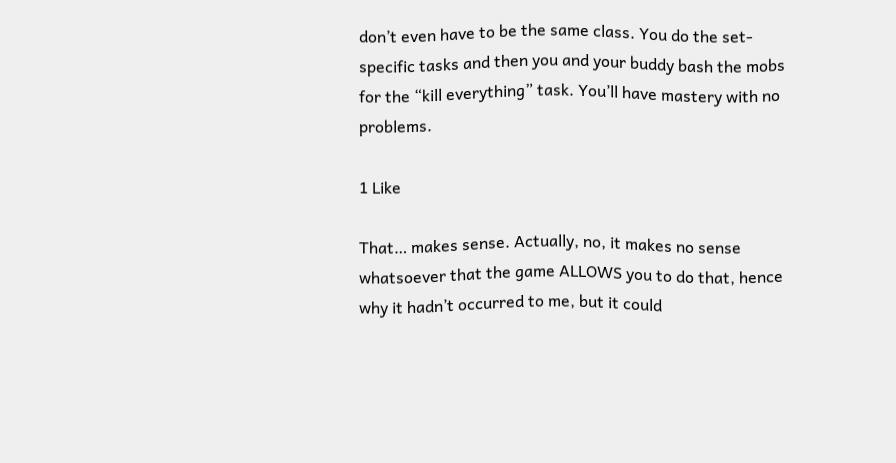don’t even have to be the same class. You do the set-specific tasks and then you and your buddy bash the mobs for the “kill everything” task. You’ll have mastery with no problems.

1 Like

That… makes sense. Actually, no, it makes no sense whatsoever that the game ALLOWS you to do that, hence why it hadn’t occurred to me, but it could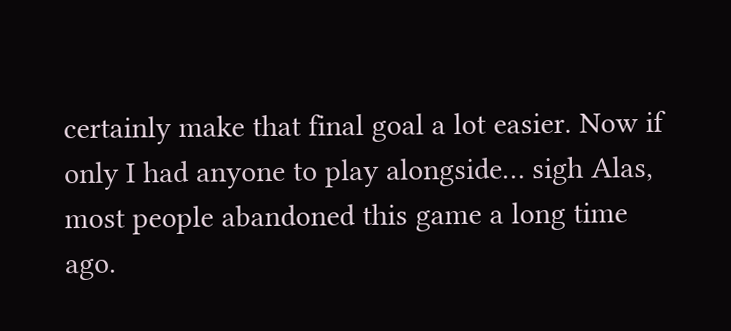certainly make that final goal a lot easier. Now if only I had anyone to play alongside… sigh Alas, most people abandoned this game a long time ago.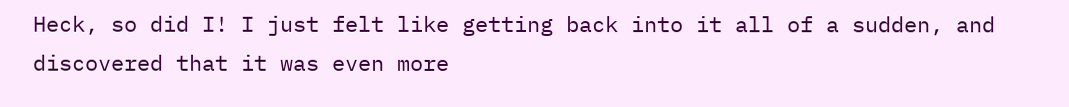Heck, so did I! I just felt like getting back into it all of a sudden, and discovered that it was even more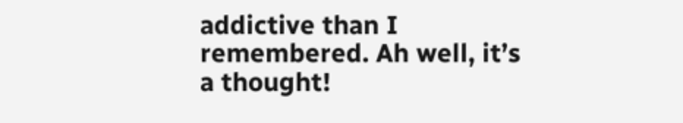addictive than I remembered. Ah well, it’s a thought!